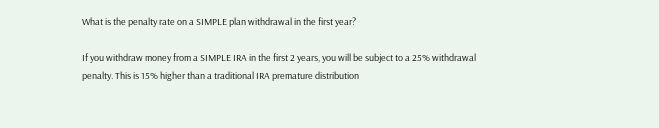What is the penalty rate on a SIMPLE plan withdrawal in the first year?

If you withdraw money from a SIMPLE IRA in the first 2 years, you will be subject to a 25% withdrawal penalty. This is 15% higher than a traditional IRA premature distribution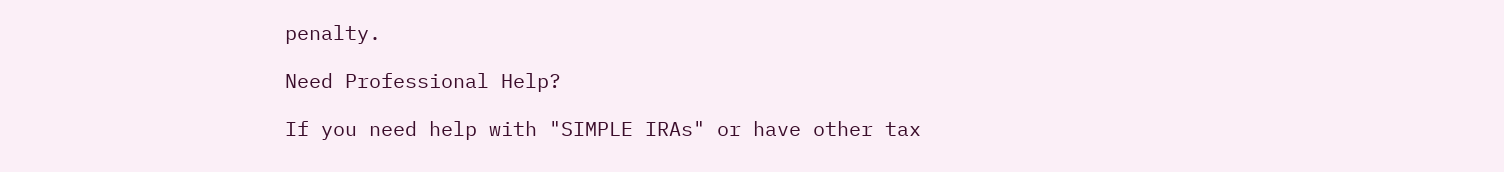penalty.

Need Professional Help?

If you need help with "SIMPLE IRAs" or have other tax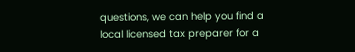questions, we can help you find a local licensed tax preparer for a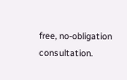free, no-obligation consultation.